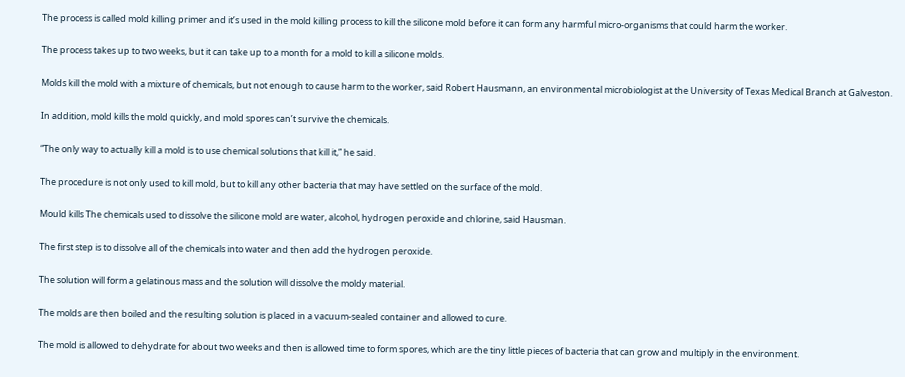The process is called mold killing primer and it’s used in the mold killing process to kill the silicone mold before it can form any harmful micro-organisms that could harm the worker.

The process takes up to two weeks, but it can take up to a month for a mold to kill a silicone molds.

Molds kill the mold with a mixture of chemicals, but not enough to cause harm to the worker, said Robert Hausmann, an environmental microbiologist at the University of Texas Medical Branch at Galveston.

In addition, mold kills the mold quickly, and mold spores can’t survive the chemicals.

“The only way to actually kill a mold is to use chemical solutions that kill it,” he said.

The procedure is not only used to kill mold, but to kill any other bacteria that may have settled on the surface of the mold.

Mould kills The chemicals used to dissolve the silicone mold are water, alcohol, hydrogen peroxide and chlorine, said Hausman.

The first step is to dissolve all of the chemicals into water and then add the hydrogen peroxide.

The solution will form a gelatinous mass and the solution will dissolve the moldy material.

The molds are then boiled and the resulting solution is placed in a vacuum-sealed container and allowed to cure.

The mold is allowed to dehydrate for about two weeks and then is allowed time to form spores, which are the tiny little pieces of bacteria that can grow and multiply in the environment.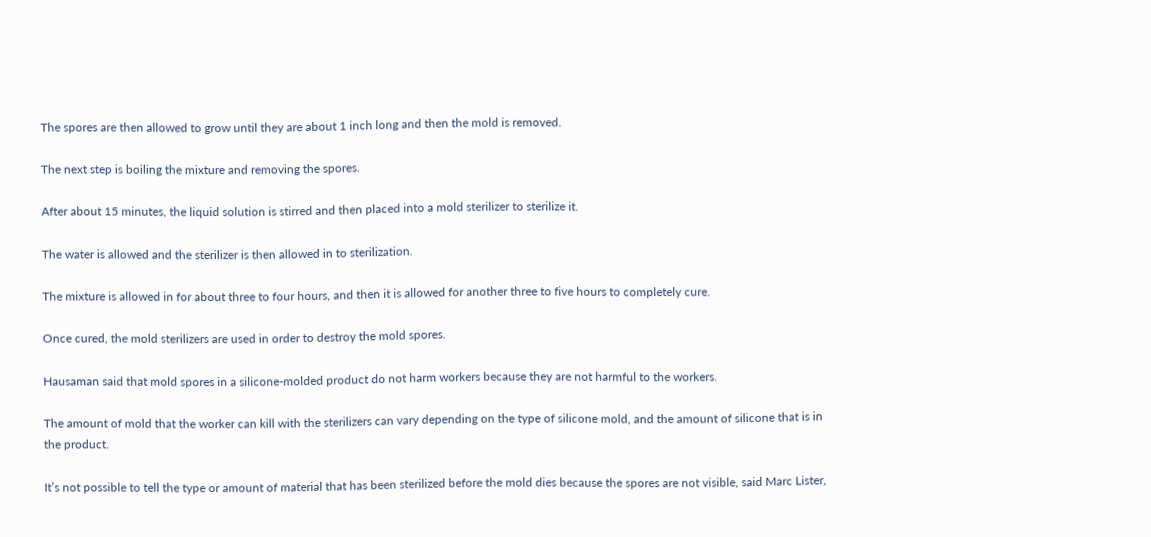The spores are then allowed to grow until they are about 1 inch long and then the mold is removed.

The next step is boiling the mixture and removing the spores.

After about 15 minutes, the liquid solution is stirred and then placed into a mold sterilizer to sterilize it.

The water is allowed and the sterilizer is then allowed in to sterilization.

The mixture is allowed in for about three to four hours, and then it is allowed for another three to five hours to completely cure.

Once cured, the mold sterilizers are used in order to destroy the mold spores.

Hausaman said that mold spores in a silicone-molded product do not harm workers because they are not harmful to the workers.

The amount of mold that the worker can kill with the sterilizers can vary depending on the type of silicone mold, and the amount of silicone that is in the product.

It’s not possible to tell the type or amount of material that has been sterilized before the mold dies because the spores are not visible, said Marc Lister,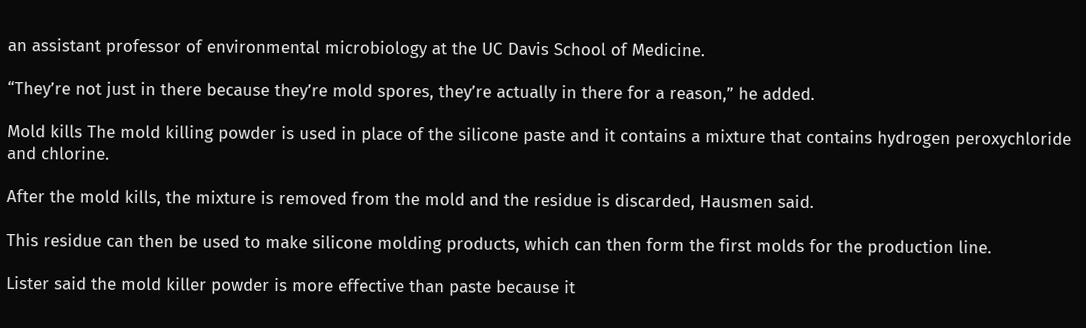an assistant professor of environmental microbiology at the UC Davis School of Medicine.

“They’re not just in there because they’re mold spores, they’re actually in there for a reason,” he added.

Mold kills The mold killing powder is used in place of the silicone paste and it contains a mixture that contains hydrogen peroxychloride and chlorine.

After the mold kills, the mixture is removed from the mold and the residue is discarded, Hausmen said.

This residue can then be used to make silicone molding products, which can then form the first molds for the production line.

Lister said the mold killer powder is more effective than paste because it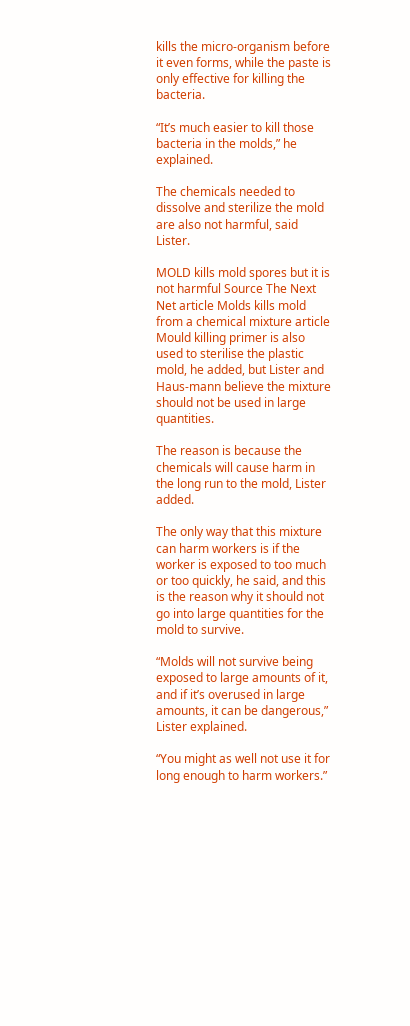kills the micro-organism before it even forms, while the paste is only effective for killing the bacteria.

“It’s much easier to kill those bacteria in the molds,” he explained.

The chemicals needed to dissolve and sterilize the mold are also not harmful, said Lister.

MOLD kills mold spores but it is not harmful Source The Next Net article Molds kills mold from a chemical mixture article Mould killing primer is also used to sterilise the plastic mold, he added, but Lister and Haus-mann believe the mixture should not be used in large quantities.

The reason is because the chemicals will cause harm in the long run to the mold, Lister added.

The only way that this mixture can harm workers is if the worker is exposed to too much or too quickly, he said, and this is the reason why it should not go into large quantities for the mold to survive.

“Molds will not survive being exposed to large amounts of it, and if it’s overused in large amounts, it can be dangerous,” Lister explained.

“You might as well not use it for long enough to harm workers.”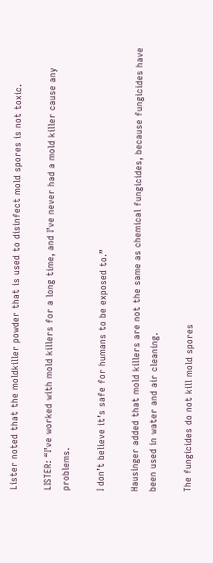Lister noted that the moldkiller powder that is used to disinfect mold spores is not toxic.

LISTER: “I’ve worked with mold killers for a long time, and I’ve never had a mold killer cause any problems.

I don’t believe it’s safe for humans to be exposed to.”

Hausinger added that mold killers are not the same as chemical fungicides, because fungicides have been used in water and air cleaning.

The fungicides do not kill mold spores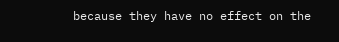because they have no effect on the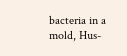bacteria in a mold, Hus-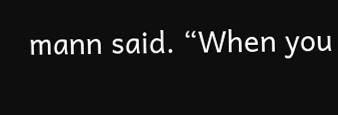mann said. “When you